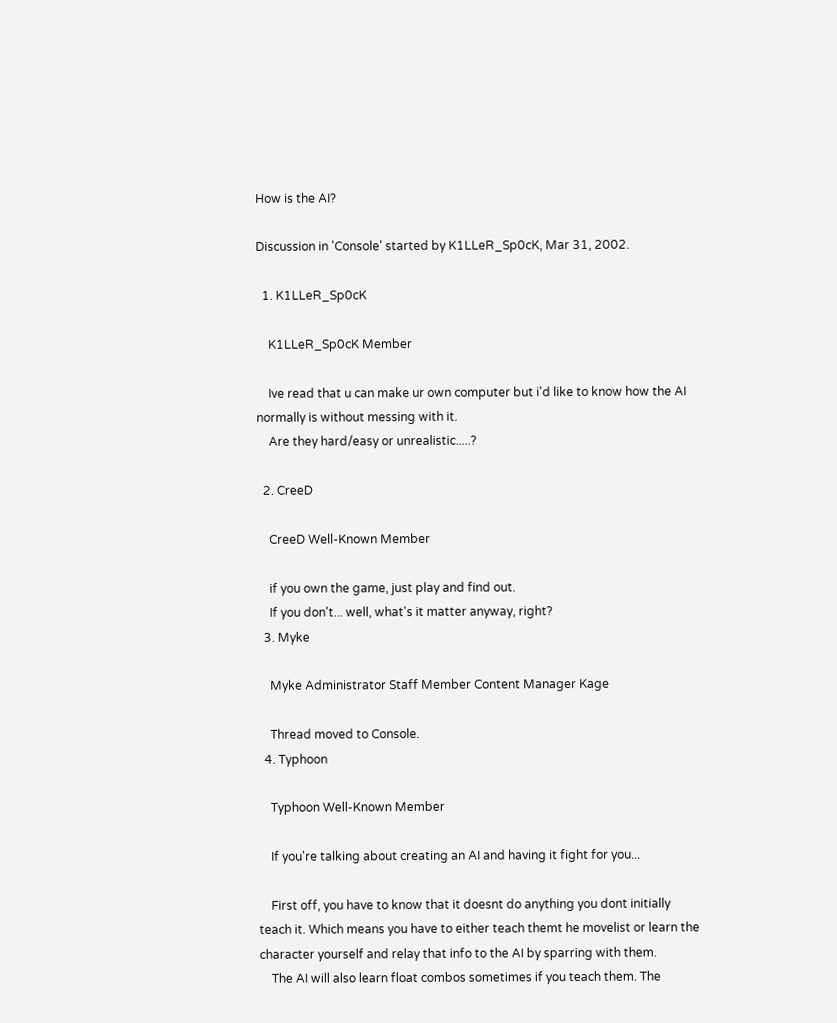How is the AI?

Discussion in 'Console' started by K1LLeR_Sp0cK, Mar 31, 2002.

  1. K1LLeR_Sp0cK

    K1LLeR_Sp0cK Member

    Ive read that u can make ur own computer but i'd like to know how the AI normally is without messing with it.
    Are they hard/easy or unrealistic.....?

  2. CreeD

    CreeD Well-Known Member

    if you own the game, just play and find out.
    If you don't... well, what's it matter anyway, right?
  3. Myke

    Myke Administrator Staff Member Content Manager Kage

    Thread moved to Console.
  4. Typhoon

    Typhoon Well-Known Member

    If you're talking about creating an AI and having it fight for you...

    First off, you have to know that it doesnt do anything you dont initially teach it. Which means you have to either teach themt he movelist or learn the character yourself and relay that info to the AI by sparring with them.
    The AI will also learn float combos sometimes if you teach them. The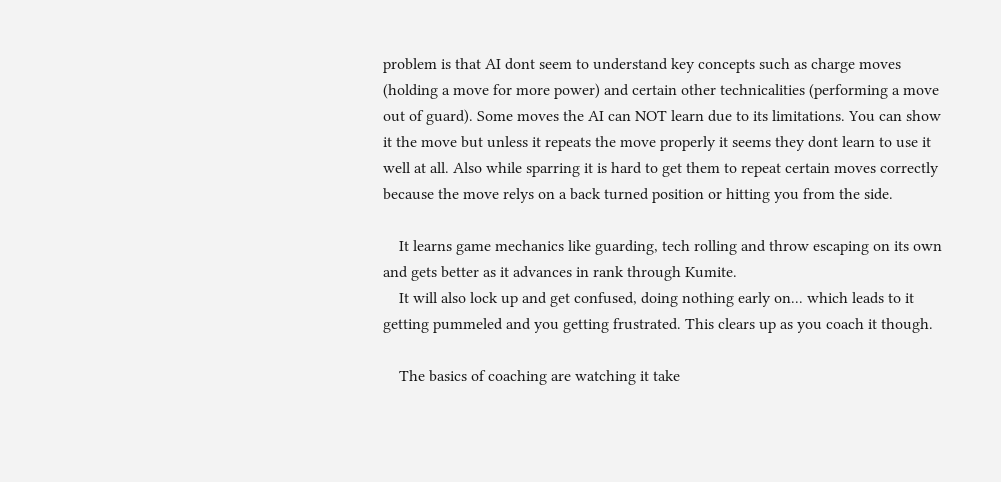problem is that AI dont seem to understand key concepts such as charge moves (holding a move for more power) and certain other technicalities (performing a move out of guard). Some moves the AI can NOT learn due to its limitations. You can show it the move but unless it repeats the move properly it seems they dont learn to use it well at all. Also while sparring it is hard to get them to repeat certain moves correctly because the move relys on a back turned position or hitting you from the side.

    It learns game mechanics like guarding, tech rolling and throw escaping on its own and gets better as it advances in rank through Kumite.
    It will also lock up and get confused, doing nothing early on... which leads to it getting pummeled and you getting frustrated. This clears up as you coach it though.

    The basics of coaching are watching it take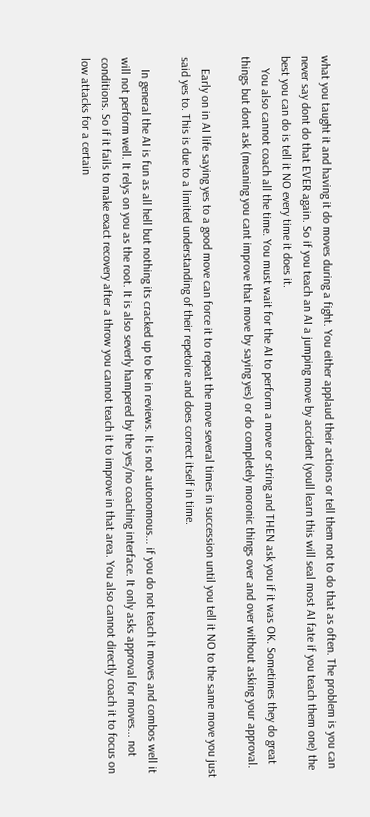what you taught it and having it do moves during a fight. You either applaud their actions or tell them not to do that as often. The problem is you can never say dont do that EVER again. So if you teach an AI a jumping move by accident (youll learn this will seal most AI fate if you teach them one) the best you can do is tell it NO every time it does it.
    You also cannot coach all the time. You must wait for the AI to perform a move or string and THEN ask you if it was OK. Sometimes they do great things but dont ask (meaning you cant improve that move by saying yes) or do completely moronic things over and over without asking your approval.

    Early on in AI life saying yes to a good move can force it to repeat the move several times in succession until you tell it NO to the same move you just said yes to. This is due to a limited understanding of their repetoire and does correct itself in time.

    In general the AI is fun as all hell but nothing its cracked up to be in reviews. It is not autonomous... if you do not teach it moves and combos well it will not perform well. It relys on you as the root. It is also severly hampered by the yes/no coaching interface. It only asks approval for moves... not conditions. So if it fails to make exact recovery after a throw you cannot teach it to improve in that area. You also cannot directly coach it to focus on low attacks for a certain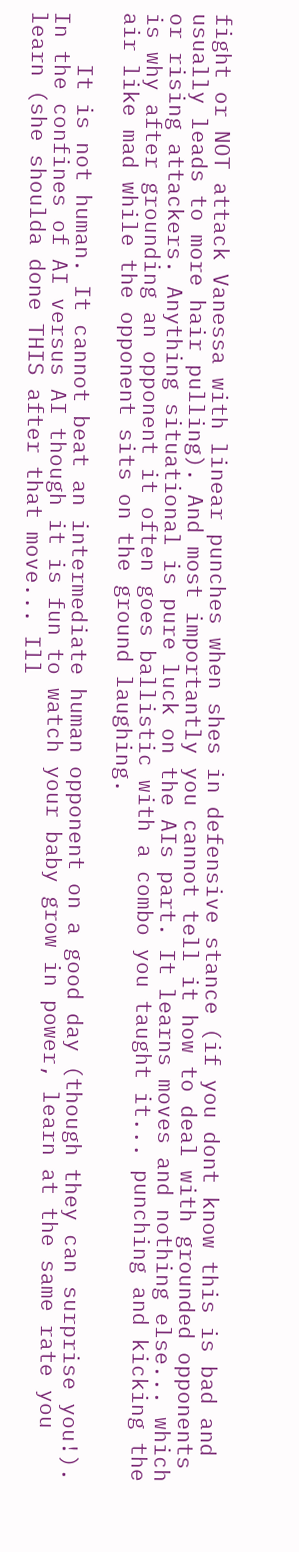fight or NOT attack Vanessa with linear punches when shes in defensive stance (if you dont know this is bad and usually leads to more hair pulling). And most importantly you cannot tell it how to deal with grounded opponents or rising attackers. Anything situational is pure luck on the AIs part. It learns moves and nothing else... which is why after grounding an opponent it often goes ballistic with a combo you taught it... punching and kicking the air like mad while the opponent sits on the ground laughing.

    It is not human. It cannot beat an intermediate human opponent on a good day (though they can surprise you!). In the confines of AI versus AI though it is fun to watch your baby grow in power, learn at the same rate you learn (she shoulda done THIS after that move... Ill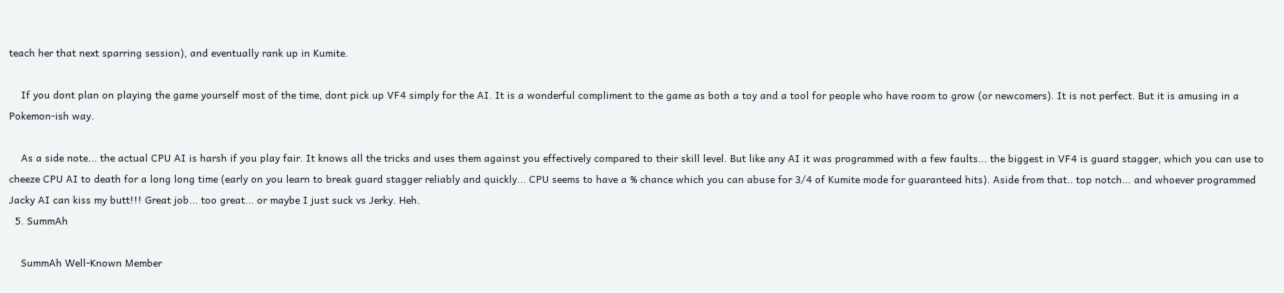teach her that next sparring session), and eventually rank up in Kumite.

    If you dont plan on playing the game yourself most of the time, dont pick up VF4 simply for the AI. It is a wonderful compliment to the game as both a toy and a tool for people who have room to grow (or newcomers). It is not perfect. But it is amusing in a Pokemon-ish way.

    As a side note... the actual CPU AI is harsh if you play fair. It knows all the tricks and uses them against you effectively compared to their skill level. But like any AI it was programmed with a few faults... the biggest in VF4 is guard stagger, which you can use to cheeze CPU AI to death for a long long time (early on you learn to break guard stagger reliably and quickly... CPU seems to have a % chance which you can abuse for 3/4 of Kumite mode for guaranteed hits). Aside from that.. top notch... and whoever programmed Jacky AI can kiss my butt!!! Great job... too great... or maybe I just suck vs Jerky. Heh.
  5. SummAh

    SummAh Well-Known Member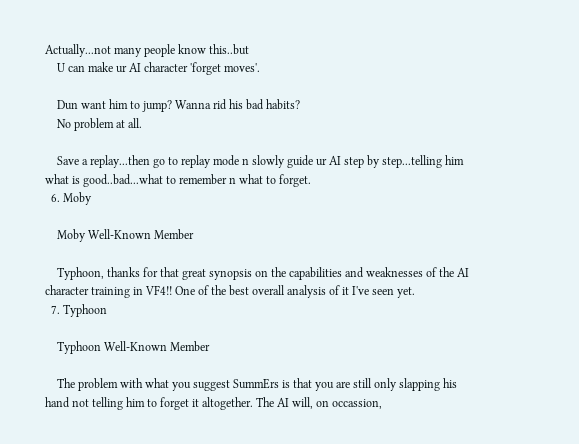Actually...not many people know this..but
    U can make ur AI character 'forget moves'.

    Dun want him to jump? Wanna rid his bad habits?
    No problem at all.

    Save a replay...then go to replay mode n slowly guide ur AI step by step...telling him what is good..bad...what to remember n what to forget.
  6. Moby

    Moby Well-Known Member

    Typhoon, thanks for that great synopsis on the capabilities and weaknesses of the AI character training in VF4!! One of the best overall analysis of it I've seen yet.
  7. Typhoon

    Typhoon Well-Known Member

    The problem with what you suggest SummErs is that you are still only slapping his hand not telling him to forget it altogether. The AI will, on occassion,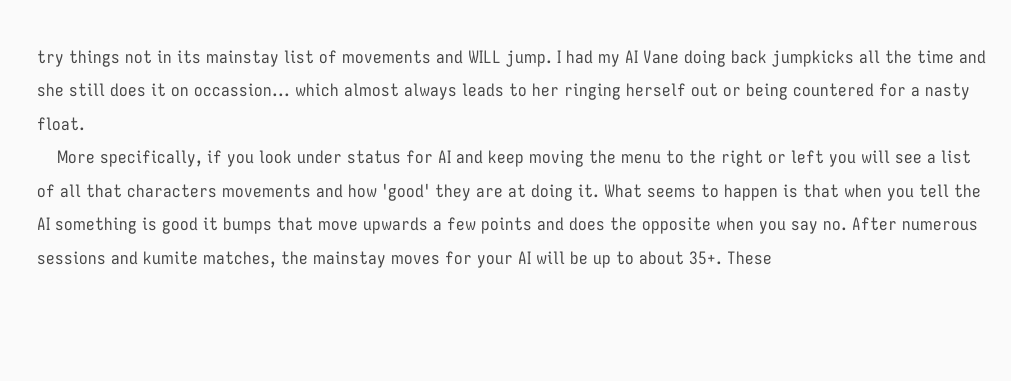try things not in its mainstay list of movements and WILL jump. I had my AI Vane doing back jumpkicks all the time and she still does it on occassion... which almost always leads to her ringing herself out or being countered for a nasty float.
    More specifically, if you look under status for AI and keep moving the menu to the right or left you will see a list of all that characters movements and how 'good' they are at doing it. What seems to happen is that when you tell the AI something is good it bumps that move upwards a few points and does the opposite when you say no. After numerous sessions and kumite matches, the mainstay moves for your AI will be up to about 35+. These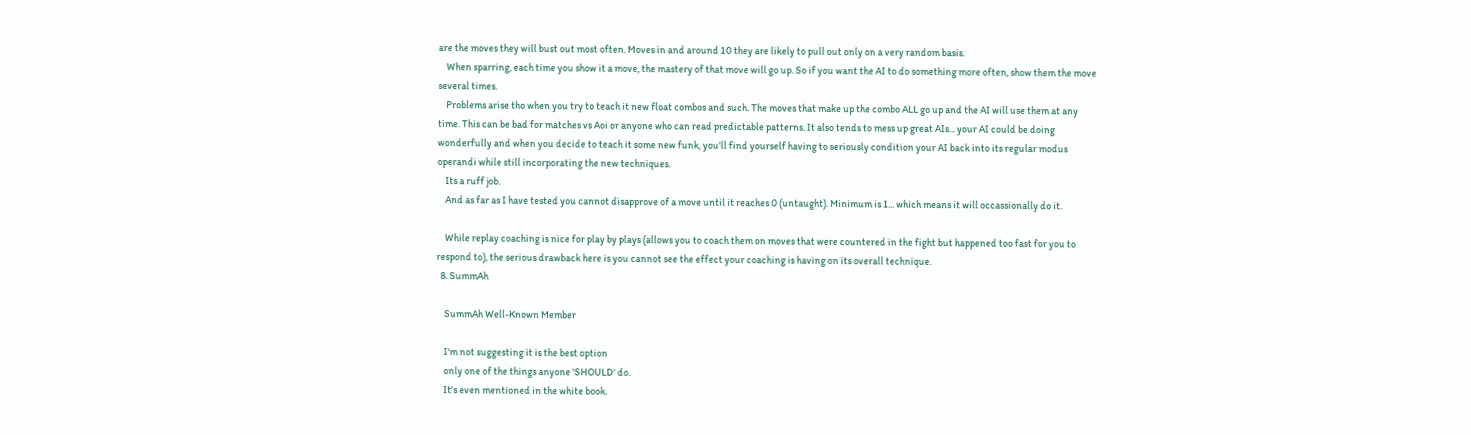are the moves they will bust out most often. Moves in and around 10 they are likely to pull out only on a very random basis.
    When sparring, each time you show it a move, the mastery of that move will go up. So if you want the AI to do something more often, show them the move several times.
    Problems arise tho when you try to teach it new float combos and such. The moves that make up the combo ALL go up and the AI will use them at any time. This can be bad for matches vs Aoi or anyone who can read predictable patterns. It also tends to mess up great AIs... your AI could be doing wonderfully and when you decide to teach it some new funk, you'll find yourself having to seriously condition your AI back into its regular modus operandi while still incorporating the new techniques.
    Its a ruff job.
    And as far as I have tested you cannot disapprove of a move until it reaches 0 (untaught). Minimum is 1... which means it will occassionally do it.

    While replay coaching is nice for play by plays (allows you to coach them on moves that were countered in the fight but happened too fast for you to respond to), the serious drawback here is you cannot see the effect your coaching is having on its overall technique.
  8. SummAh

    SummAh Well-Known Member

    I'm not suggesting it is the best option
    only one of the things anyone 'SHOULD' do.
    It's even mentioned in the white book.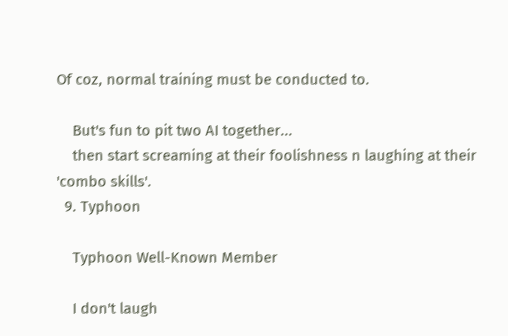Of coz, normal training must be conducted to.

    But's fun to pit two AI together...
    then start screaming at their foolishness n laughing at their 'combo skills'.
  9. Typhoon

    Typhoon Well-Known Member

    I don't laugh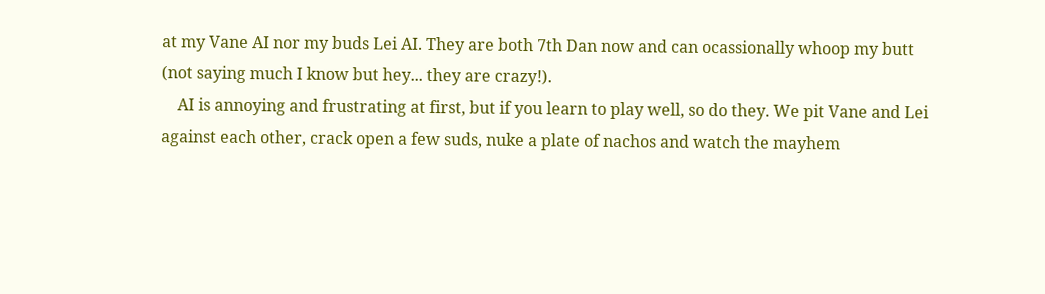at my Vane AI nor my buds Lei AI. They are both 7th Dan now and can ocassionally whoop my butt (not saying much I know but hey... they are crazy!).
    AI is annoying and frustrating at first, but if you learn to play well, so do they. We pit Vane and Lei against each other, crack open a few suds, nuke a plate of nachos and watch the mayhem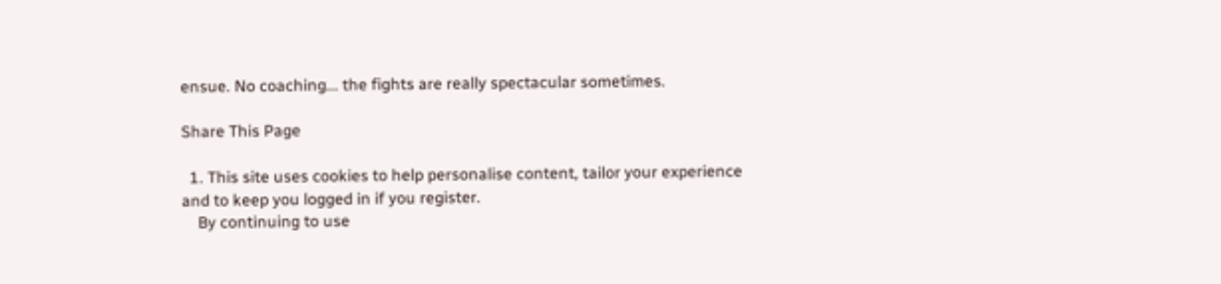ensue. No coaching... the fights are really spectacular sometimes.

Share This Page

  1. This site uses cookies to help personalise content, tailor your experience and to keep you logged in if you register.
    By continuing to use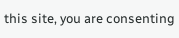this site, you are consenting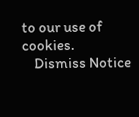to our use of cookies.
    Dismiss Notice